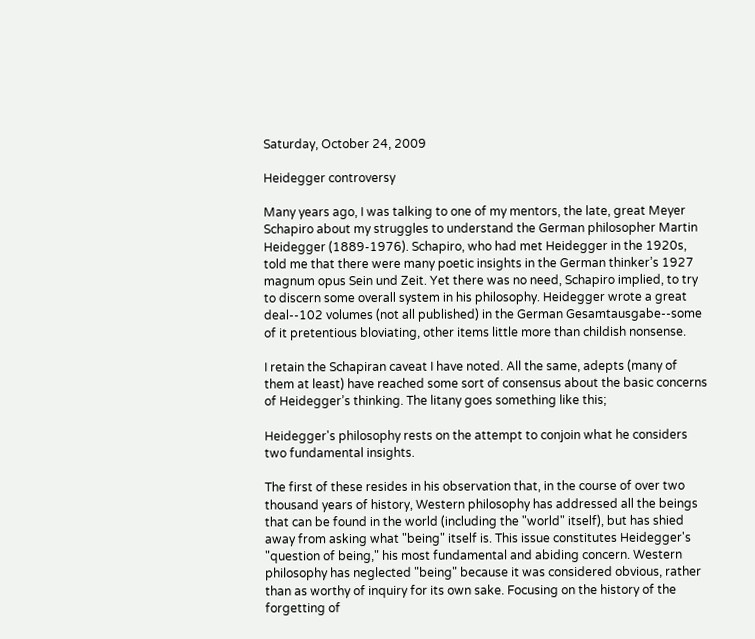Saturday, October 24, 2009

Heidegger controversy

Many years ago, I was talking to one of my mentors, the late, great Meyer Schapiro about my struggles to understand the German philosopher Martin Heidegger (1889-1976). Schapiro, who had met Heidegger in the 1920s, told me that there were many poetic insights in the German thinker’s 1927 magnum opus Sein und Zeit. Yet there was no need, Schapiro implied, to try to discern some overall system in his philosophy. Heidegger wrote a great deal--102 volumes (not all published) in the German Gesamtausgabe--some of it pretentious bloviating, other items little more than childish nonsense.

I retain the Schapiran caveat I have noted. All the same, adepts (many of them at least) have reached some sort of consensus about the basic concerns of Heidegger’s thinking. The litany goes something like this;

Heidegger's philosophy rests on the attempt to conjoin what he considers two fundamental insights.

The first of these resides in his observation that, in the course of over two thousand years of history, Western philosophy has addressed all the beings that can be found in the world (including the "world" itself), but has shied away from asking what "being" itself is. This issue constitutes Heidegger's "question of being," his most fundamental and abiding concern. Western philosophy has neglected "being" because it was considered obvious, rather than as worthy of inquiry for its own sake. Focusing on the history of the forgetting of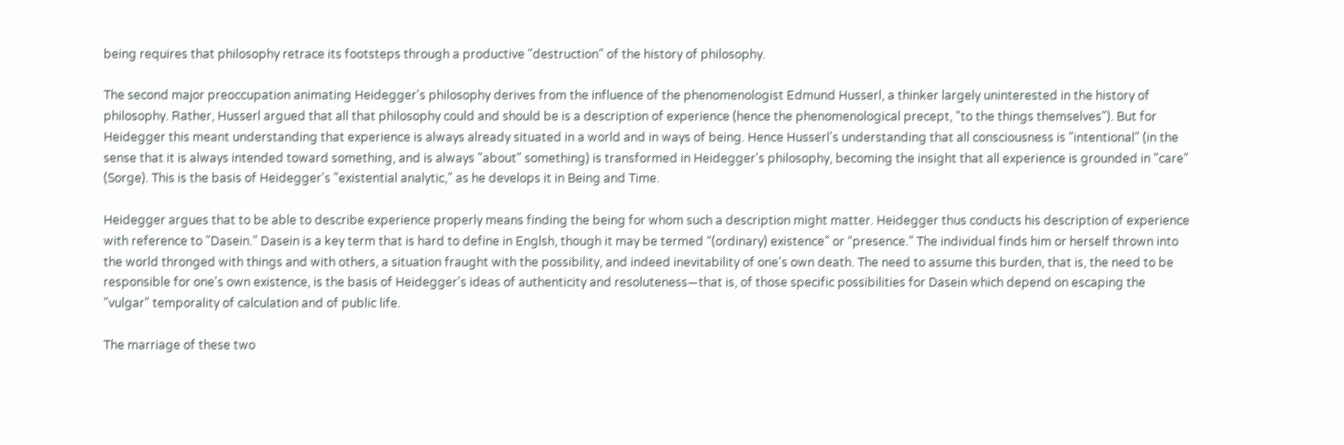being requires that philosophy retrace its footsteps through a productive "destruction" of the history of philosophy.

The second major preoccupation animating Heidegger's philosophy derives from the influence of the phenomenologist Edmund Husserl, a thinker largely uninterested in the history of philosophy. Rather, Husserl argued that all that philosophy could and should be is a description of experience (hence the phenomenological precept, "to the things themselves"). But for Heidegger this meant understanding that experience is always already situated in a world and in ways of being. Hence Husserl's understanding that all consciousness is "intentional" (in the sense that it is always intended toward something, and is always "about" something) is transformed in Heidegger's philosophy, becoming the insight that all experience is grounded in "care" (Sorge). This is the basis of Heidegger's "existential analytic," as he develops it in Being and Time.

Heidegger argues that to be able to describe experience properly means finding the being for whom such a description might matter. Heidegger thus conducts his description of experience with reference to "Dasein.” Dasein is a key term that is hard to define in Englsh, though it may be termed “(ordinary) existence” or “presence.” The individual finds him or herself thrown into the world thronged with things and with others, a situation fraught with the possibility, and indeed inevitability of one's own death. The need to assume this burden, that is, the need to be responsible for one's own existence, is the basis of Heidegger's ideas of authenticity and resoluteness—that is, of those specific possibilities for Dasein which depend on escaping the "vulgar" temporality of calculation and of public life.

The marriage of these two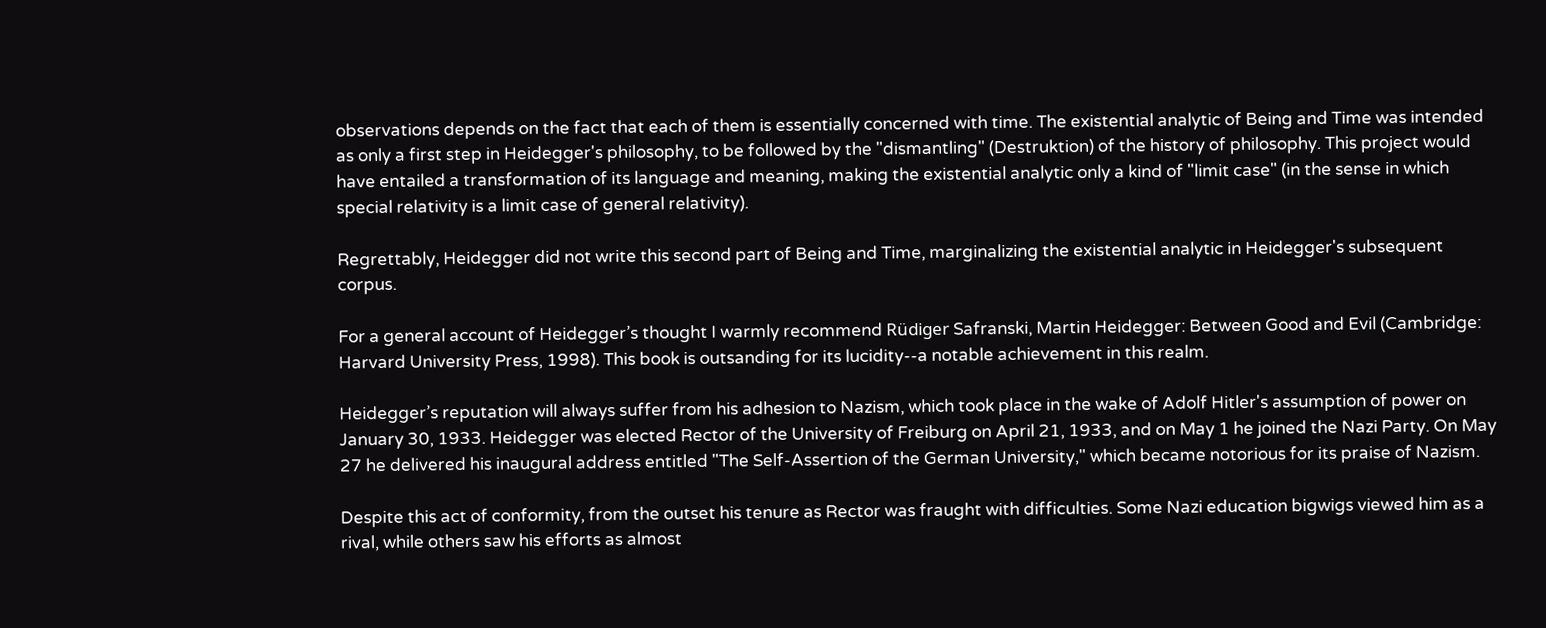observations depends on the fact that each of them is essentially concerned with time. The existential analytic of Being and Time was intended as only a first step in Heidegger's philosophy, to be followed by the "dismantling" (Destruktion) of the history of philosophy. This project would have entailed a transformation of its language and meaning, making the existential analytic only a kind of "limit case" (in the sense in which special relativity is a limit case of general relativity).

Regrettably, Heidegger did not write this second part of Being and Time, marginalizing the existential analytic in Heidegger's subsequent corpus.

For a general account of Heidegger’s thought I warmly recommend Rüdiger Safranski, Martin Heidegger: Between Good and Evil (Cambridge: Harvard University Press, 1998). This book is outsanding for its lucidity--a notable achievement in this realm.

Heidegger’s reputation will always suffer from his adhesion to Nazism, which took place in the wake of Adolf Hitler's assumption of power on January 30, 1933. Heidegger was elected Rector of the University of Freiburg on April 21, 1933, and on May 1 he joined the Nazi Party. On May 27 he delivered his inaugural address entitled "The Self-Assertion of the German University," which became notorious for its praise of Nazism.

Despite this act of conformity, from the outset his tenure as Rector was fraught with difficulties. Some Nazi education bigwigs viewed him as a rival, while others saw his efforts as almost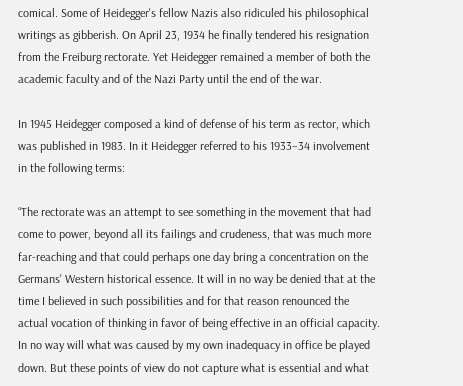comical. Some of Heidegger's fellow Nazis also ridiculed his philosophical writings as gibberish. On April 23, 1934 he finally tendered his resignation from the Freiburg rectorate. Yet Heidegger remained a member of both the academic faculty and of the Nazi Party until the end of the war.

In 1945 Heidegger composed a kind of defense of his term as rector, which was published in 1983. In it Heidegger referred to his 1933–34 involvement in the following terms:

“The rectorate was an attempt to see something in the movement that had come to power, beyond all its failings and crudeness, that was much more far-reaching and that could perhaps one day bring a concentration on the Germans' Western historical essence. It will in no way be denied that at the time I believed in such possibilities and for that reason renounced the actual vocation of thinking in favor of being effective in an official capacity. In no way will what was caused by my own inadequacy in office be played down. But these points of view do not capture what is essential and what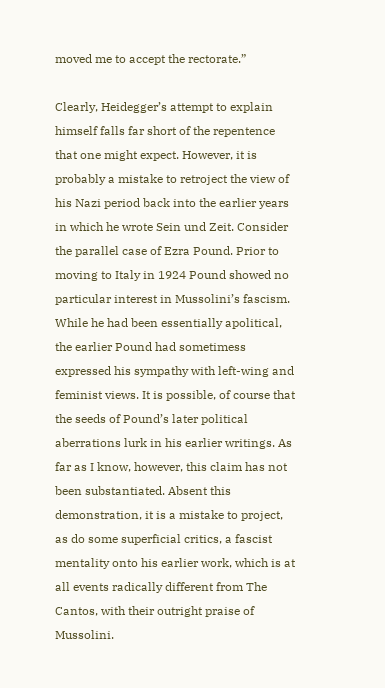moved me to accept the rectorate.”

Clearly, Heidegger’s attempt to explain himself falls far short of the repentence that one might expect. However, it is probably a mistake to retroject the view of his Nazi period back into the earlier years in which he wrote Sein und Zeit. Consider the parallel case of Ezra Pound. Prior to moving to Italy in 1924 Pound showed no particular interest in Mussolini’s fascism. While he had been essentially apolitical, the earlier Pound had sometimess expressed his sympathy with left-wing and feminist views. It is possible, of course that the seeds of Pound’s later political aberrations lurk in his earlier writings. As far as I know, however, this claim has not been substantiated. Absent this demonstration, it is a mistake to project, as do some superficial critics, a fascist mentality onto his earlier work, which is at all events radically different from The Cantos, with their outright praise of Mussolini.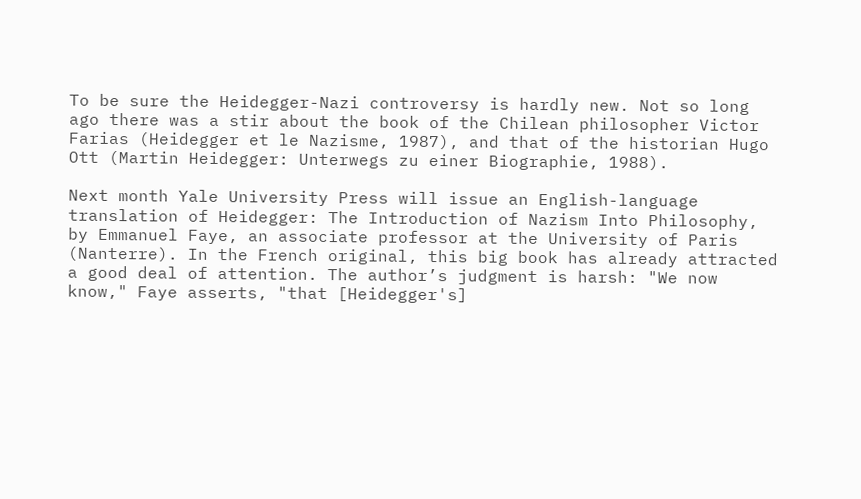To be sure the Heidegger-Nazi controversy is hardly new. Not so long ago there was a stir about the book of the Chilean philosopher Victor Farias (Heidegger et le Nazisme, 1987), and that of the historian Hugo Ott (Martin Heidegger: Unterwegs zu einer Biographie, 1988).

Next month Yale University Press will issue an English-language translation of Heidegger: The Introduction of Nazism Into Philosophy, by Emmanuel Faye, an associate professor at the University of Paris (Nanterre). In the French original, this big book has already attracted a good deal of attention. The author’s judgment is harsh: "We now know," Faye asserts, "that [Heidegger's]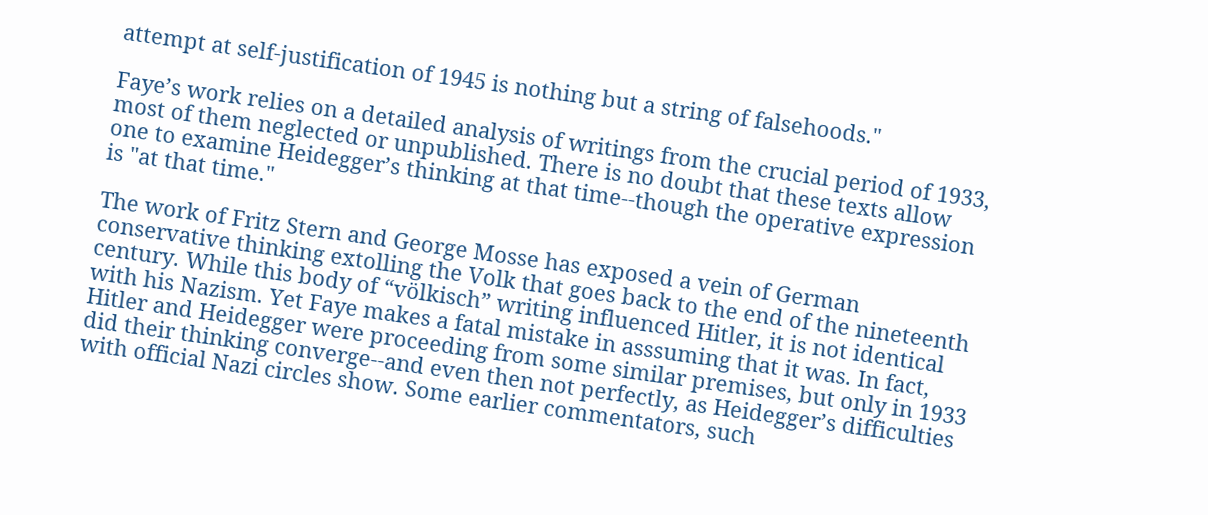attempt at self-justification of 1945 is nothing but a string of falsehoods."

Faye’s work relies on a detailed analysis of writings from the crucial period of 1933, most of them neglected or unpublished. There is no doubt that these texts allow one to examine Heidegger’s thinking at that time--though the operative expression is "at that time."

The work of Fritz Stern and George Mosse has exposed a vein of German conservative thinking extolling the Volk that goes back to the end of the nineteenth century. While this body of “völkisch” writing influenced Hitler, it is not identical with his Nazism. Yet Faye makes a fatal mistake in asssuming that it was. In fact, Hitler and Heidegger were proceeding from some similar premises, but only in 1933 did their thinking converge--and even then not perfectly, as Heidegger’s difficulties with official Nazi circles show. Some earlier commentators, such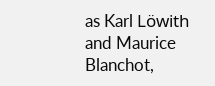as Karl Löwith and Maurice Blanchot,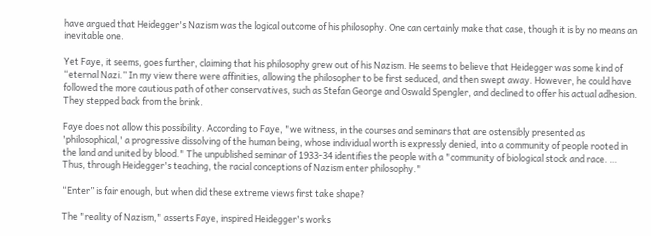have argued that Heidegger's Nazism was the logical outcome of his philosophy. One can certainly make that case, though it is by no means an inevitable one.

Yet Faye, it seems, goes further, claiming that his philosophy grew out of his Nazism. He seems to believe that Heidegger was some kind of “eternal Nazi.” In my view there were affinities, allowing the philosopher to be first seduced, and then swept away. However, he could have followed the more cautious path of other conservatives, such as Stefan George and Oswald Spengler, and declined to offer his actual adhesion. They stepped back from the brink.

Faye does not allow this possibility. According to Faye, "we witness, in the courses and seminars that are ostensibly presented as 'philosophical,' a progressive dissolving of the human being, whose individual worth is expressly denied, into a community of people rooted in the land and united by blood." The unpublished seminar of 1933-34 identifies the people with a "community of biological stock and race. … Thus, through Heidegger's teaching, the racial conceptions of Nazism enter philosophy."

“Enter” is fair enough, but when did these extreme views first take shape?

The "reality of Nazism," asserts Faye, inspired Heidegger's works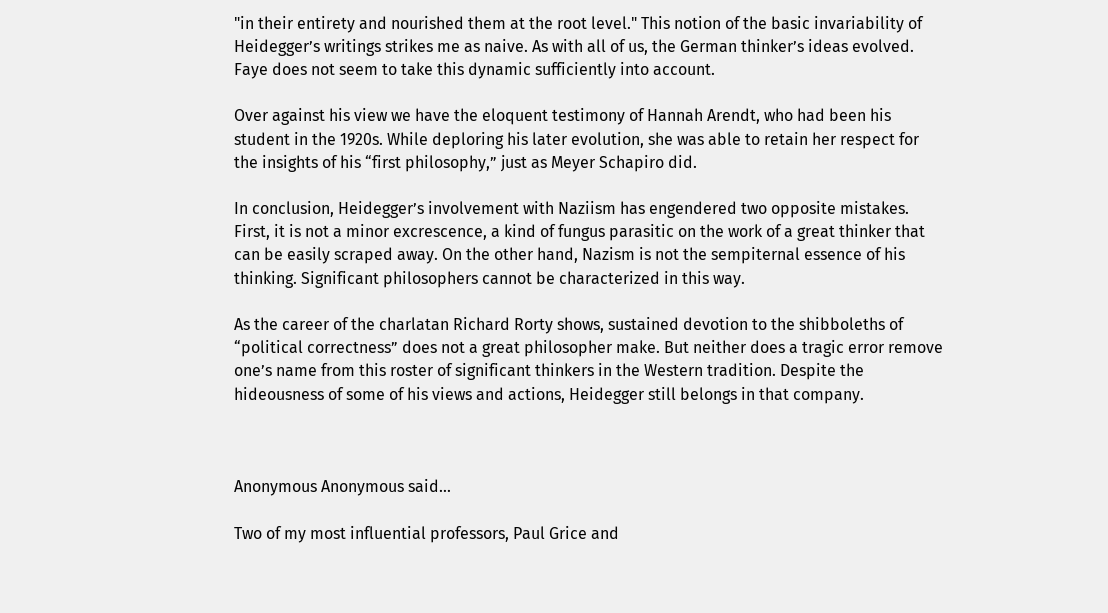"in their entirety and nourished them at the root level." This notion of the basic invariability of Heidegger’s writings strikes me as naive. As with all of us, the German thinker’s ideas evolved. Faye does not seem to take this dynamic sufficiently into account.

Over against his view we have the eloquent testimony of Hannah Arendt, who had been his student in the 1920s. While deploring his later evolution, she was able to retain her respect for the insights of his “first philosophy,” just as Meyer Schapiro did.

In conclusion, Heidegger’s involvement with Naziism has engendered two opposite mistakes. First, it is not a minor excrescence, a kind of fungus parasitic on the work of a great thinker that can be easily scraped away. On the other hand, Nazism is not the sempiternal essence of his thinking. Significant philosophers cannot be characterized in this way.

As the career of the charlatan Richard Rorty shows, sustained devotion to the shibboleths of “political correctness” does not a great philosopher make. But neither does a tragic error remove one’s name from this roster of significant thinkers in the Western tradition. Despite the hideousness of some of his views and actions, Heidegger still belongs in that company.



Anonymous Anonymous said...

Two of my most influential professors, Paul Grice and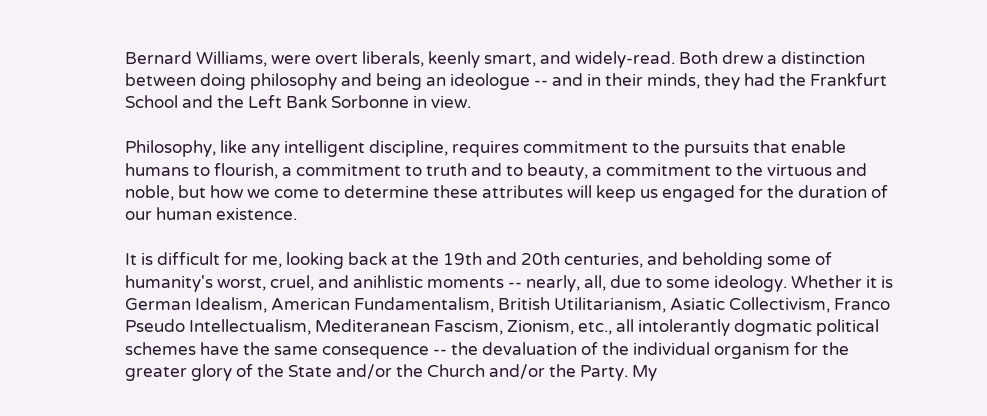Bernard Williams, were overt liberals, keenly smart, and widely-read. Both drew a distinction between doing philosophy and being an ideologue -- and in their minds, they had the Frankfurt School and the Left Bank Sorbonne in view.

Philosophy, like any intelligent discipline, requires commitment to the pursuits that enable humans to flourish, a commitment to truth and to beauty, a commitment to the virtuous and noble, but how we come to determine these attributes will keep us engaged for the duration of our human existence.

It is difficult for me, looking back at the 19th and 20th centuries, and beholding some of humanity's worst, cruel, and anihlistic moments -- nearly, all, due to some ideology. Whether it is German Idealism, American Fundamentalism, British Utilitarianism, Asiatic Collectivism, Franco Pseudo Intellectualism, Mediteranean Fascism, Zionism, etc., all intolerantly dogmatic political schemes have the same consequence -- the devaluation of the individual organism for the greater glory of the State and/or the Church and/or the Party. My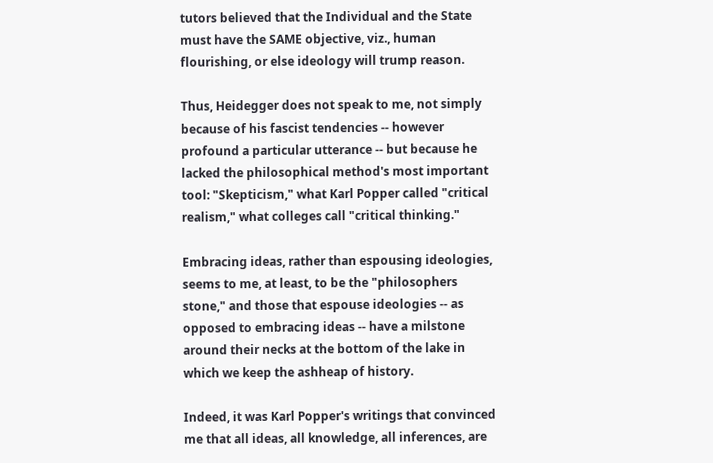tutors believed that the Individual and the State must have the SAME objective, viz., human flourishing, or else ideology will trump reason.

Thus, Heidegger does not speak to me, not simply because of his fascist tendencies -- however profound a particular utterance -- but because he lacked the philosophical method's most important tool: "Skepticism," what Karl Popper called "critical realism," what colleges call "critical thinking."

Embracing ideas, rather than espousing ideologies, seems to me, at least, to be the "philosophers stone," and those that espouse ideologies -- as opposed to embracing ideas -- have a milstone around their necks at the bottom of the lake in which we keep the ashheap of history.

Indeed, it was Karl Popper's writings that convinced me that all ideas, all knowledge, all inferences, are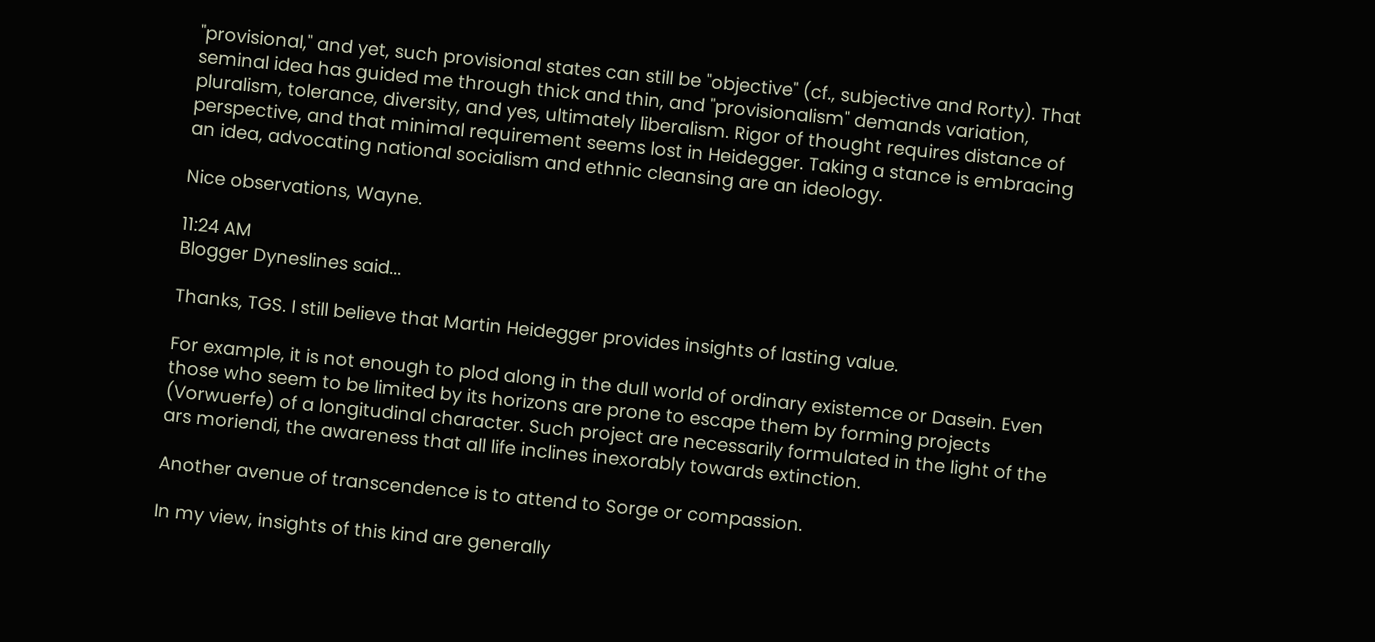"provisional," and yet, such provisional states can still be "objective" (cf., subjective and Rorty). That seminal idea has guided me through thick and thin, and "provisionalism" demands variation, pluralism, tolerance, diversity, and yes, ultimately liberalism. Rigor of thought requires distance of perspective, and that minimal requirement seems lost in Heidegger. Taking a stance is embracing an idea, advocating national socialism and ethnic cleansing are an ideology.

Nice observations, Wayne.

11:24 AM
Blogger Dyneslines said...

Thanks, TGS. I still believe that Martin Heidegger provides insights of lasting value.

For example, it is not enough to plod along in the dull world of ordinary existemce or Dasein. Even those who seem to be limited by its horizons are prone to escape them by forming projects (Vorwuerfe) of a longitudinal character. Such project are necessarily formulated in the light of the ars moriendi, the awareness that all life inclines inexorably towards extinction.

Another avenue of transcendence is to attend to Sorge or compassion.

In my view, insights of this kind are generally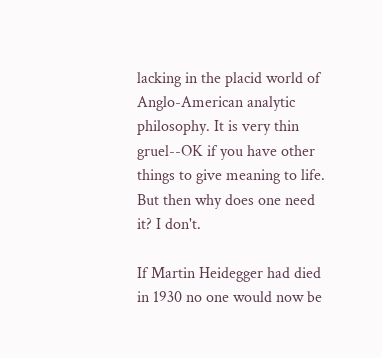lacking in the placid world of Anglo-American analytic philosophy. It is very thin gruel--OK if you have other things to give meaning to life. But then why does one need it? I don't.

If Martin Heidegger had died in 1930 no one would now be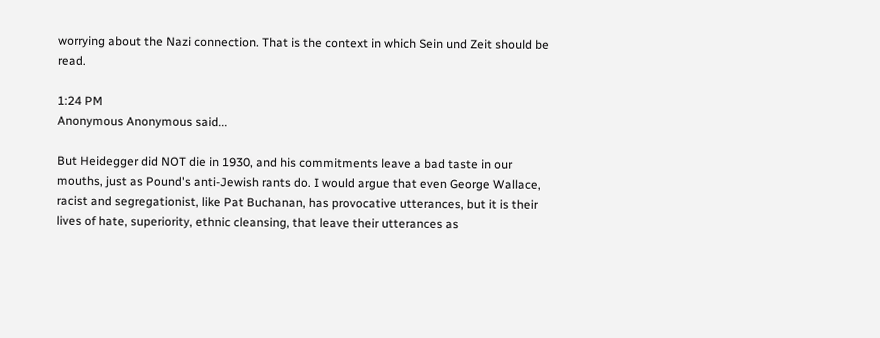worrying about the Nazi connection. That is the context in which Sein und Zeit should be read.

1:24 PM
Anonymous Anonymous said...

But Heidegger did NOT die in 1930, and his commitments leave a bad taste in our mouths, just as Pound's anti-Jewish rants do. I would argue that even George Wallace, racist and segregationist, like Pat Buchanan, has provocative utterances, but it is their lives of hate, superiority, ethnic cleansing, that leave their utterances as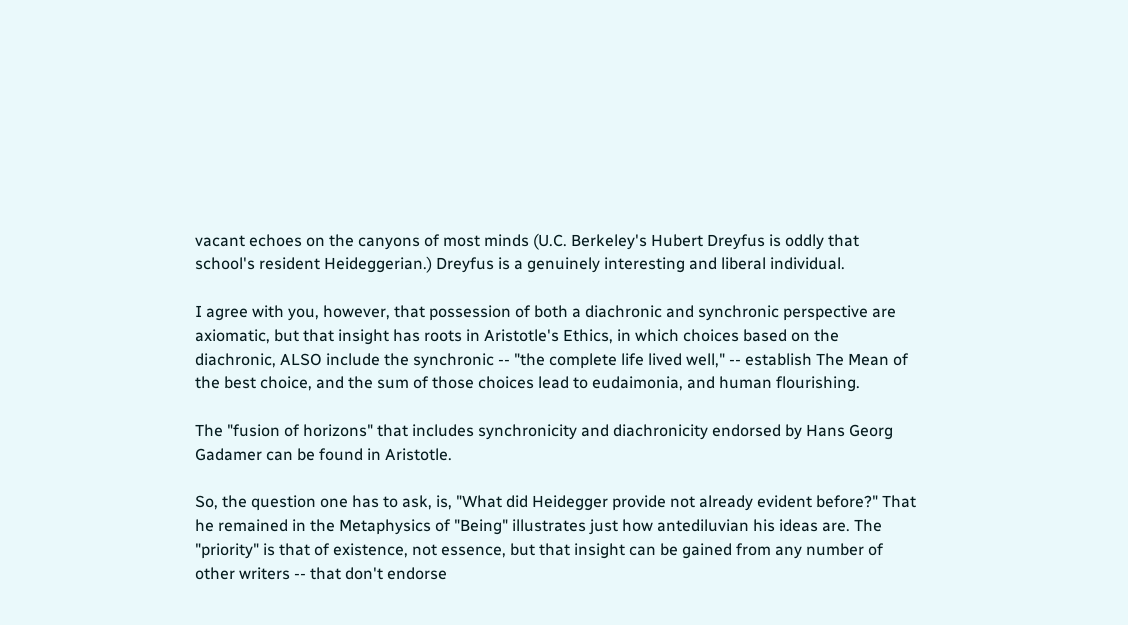vacant echoes on the canyons of most minds (U.C. Berkeley's Hubert Dreyfus is oddly that school's resident Heideggerian.) Dreyfus is a genuinely interesting and liberal individual.

I agree with you, however, that possession of both a diachronic and synchronic perspective are axiomatic, but that insight has roots in Aristotle's Ethics, in which choices based on the diachronic, ALSO include the synchronic -- "the complete life lived well," -- establish The Mean of the best choice, and the sum of those choices lead to eudaimonia, and human flourishing.

The "fusion of horizons" that includes synchronicity and diachronicity endorsed by Hans Georg Gadamer can be found in Aristotle.

So, the question one has to ask, is, "What did Heidegger provide not already evident before?" That he remained in the Metaphysics of "Being" illustrates just how antediluvian his ideas are. The "priority" is that of existence, not essence, but that insight can be gained from any number of other writers -- that don't endorse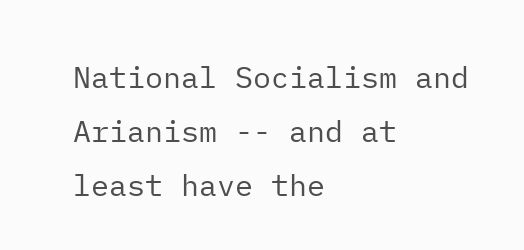National Socialism and Arianism -- and at least have the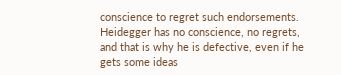conscience to regret such endorsements. Heidegger has no conscience, no regrets, and that is why he is defective, even if he gets some ideas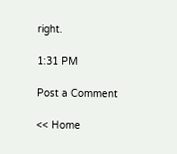right.

1:31 PM

Post a Comment

<< Home